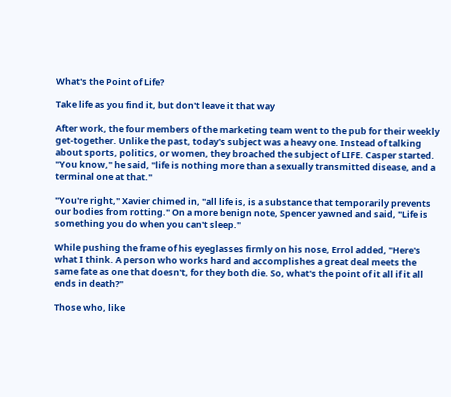What's the Point of Life?

Take life as you find it, but don't leave it that way

After work, the four members of the marketing team went to the pub for their weekly get-together. Unlike the past, today's subject was a heavy one. Instead of talking about sports, politics, or women, they broached the subject of LIFE. Casper started. "You know," he said, "life is nothing more than a sexually transmitted disease, and a terminal one at that."

"You're right," Xavier chimed in, "all life is, is a substance that temporarily prevents our bodies from rotting." On a more benign note, Spencer yawned and said, "Life is something you do when you can't sleep."

While pushing the frame of his eyeglasses firmly on his nose, Errol added, "Here's what I think. A person who works hard and accomplishes a great deal meets the same fate as one that doesn't, for they both die. So, what's the point of it all if it all ends in death?"

Those who, like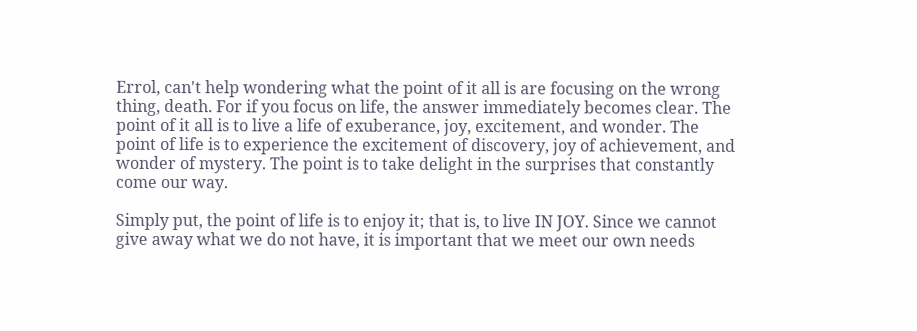Errol, can't help wondering what the point of it all is are focusing on the wrong thing, death. For if you focus on life, the answer immediately becomes clear. The point of it all is to live a life of exuberance, joy, excitement, and wonder. The point of life is to experience the excitement of discovery, joy of achievement, and wonder of mystery. The point is to take delight in the surprises that constantly come our way.

Simply put, the point of life is to enjoy it; that is, to live IN JOY. Since we cannot give away what we do not have, it is important that we meet our own needs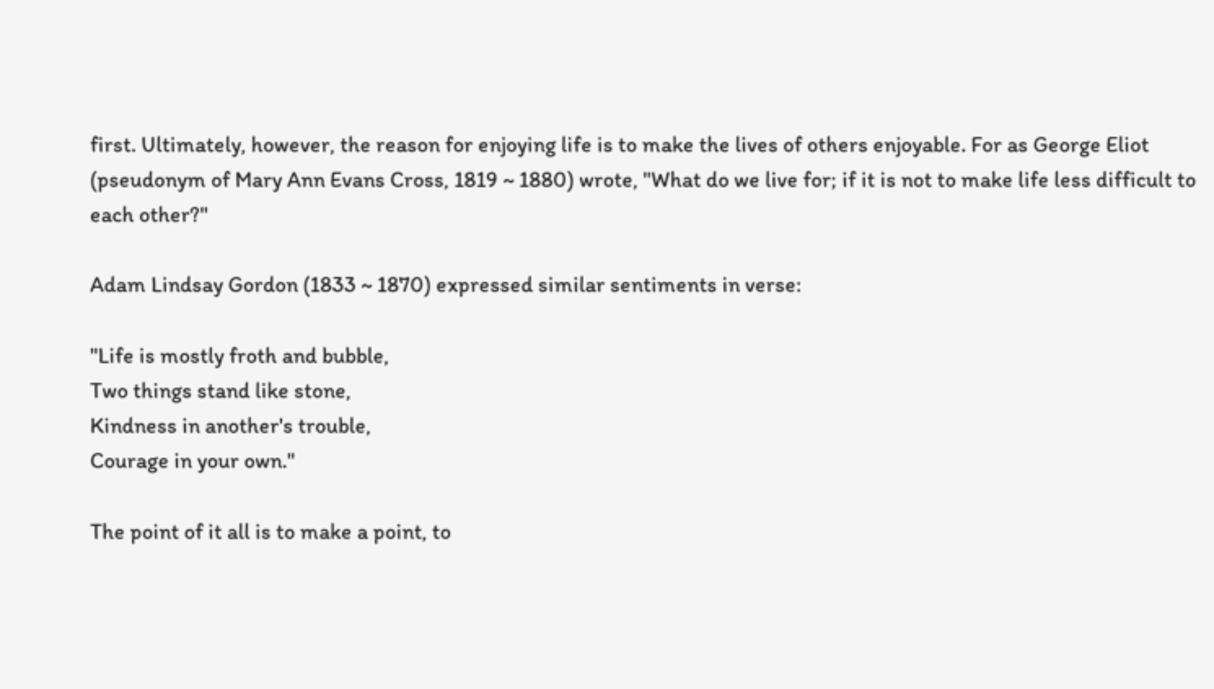first. Ultimately, however, the reason for enjoying life is to make the lives of others enjoyable. For as George Eliot (pseudonym of Mary Ann Evans Cross, 1819 ~ 1880) wrote, "What do we live for; if it is not to make life less difficult to each other?"

Adam Lindsay Gordon (1833 ~ 1870) expressed similar sentiments in verse:

"Life is mostly froth and bubble,
Two things stand like stone,
Kindness in another's trouble,
Courage in your own."

The point of it all is to make a point, to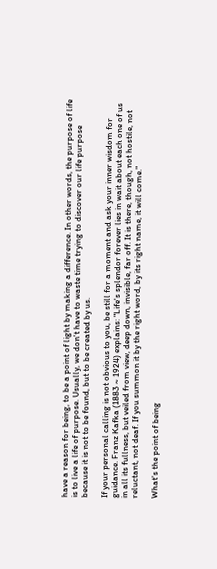have a reason for being, to be a point of light by making a difference. In other words, the purpose of life is to live a life of purpose. Usually, we don't have to waste time trying to discover our life purpose because it is not to be found, but to be created by us.

If your personal calling is not obvious to you, be still for a moment and ask your inner wisdom for guidance. Franz Kafka (1883 ~ 1924) explains: "Life's splendor forever lies in wait about each one of us in all its fullness, but veiled from view, deep down, invisible, far off. It is there, though, not hostile, not reluctant, not deaf. If you summon it by the right word, by its right name, it will come."

What's the point of being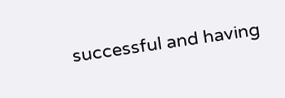successful and having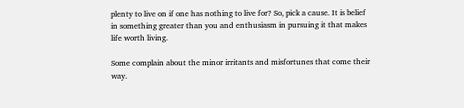plenty to live on if one has nothing to live for? So, pick a cause. It is belief in something greater than you and enthusiasm in pursuing it that makes life worth living.

Some complain about the minor irritants and misfortunes that come their way.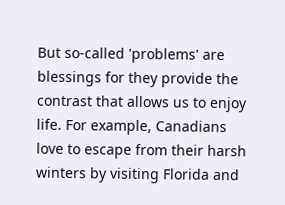But so-called 'problems' are blessings for they provide the contrast that allows us to enjoy life. For example, Canadians love to escape from their harsh winters by visiting Florida and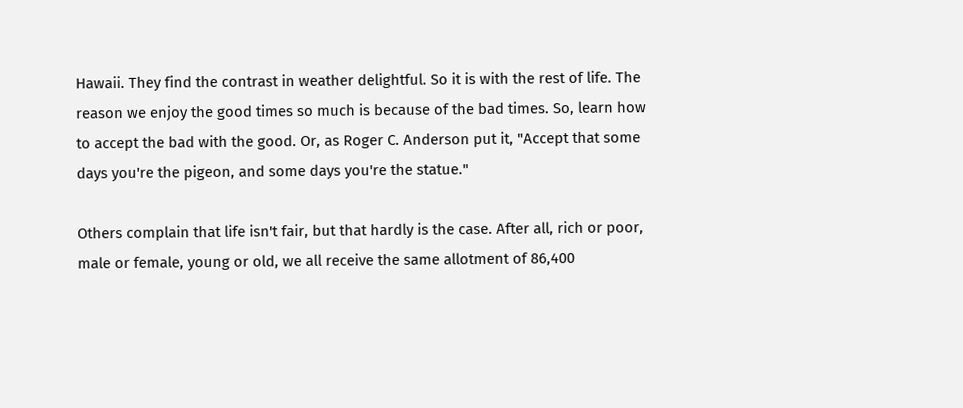Hawaii. They find the contrast in weather delightful. So it is with the rest of life. The reason we enjoy the good times so much is because of the bad times. So, learn how to accept the bad with the good. Or, as Roger C. Anderson put it, "Accept that some days you're the pigeon, and some days you're the statue."

Others complain that life isn't fair, but that hardly is the case. After all, rich or poor, male or female, young or old, we all receive the same allotment of 86,400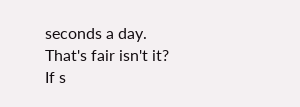seconds a day. That's fair isn't it? If s